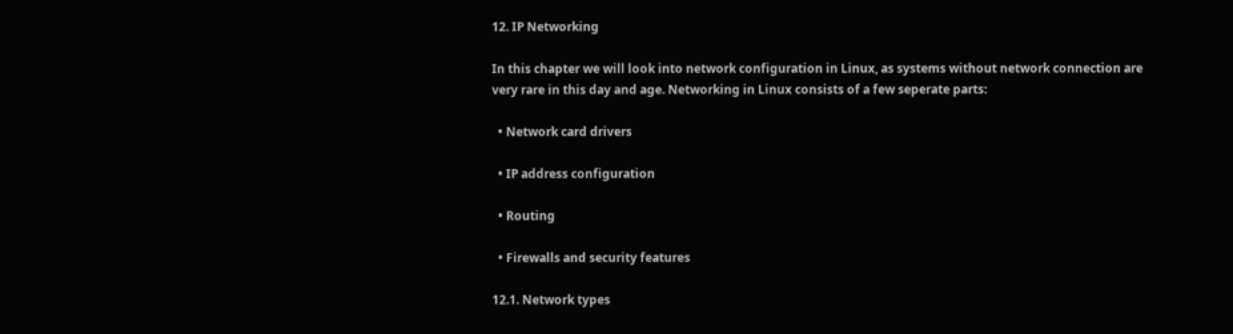12. IP Networking

In this chapter we will look into network configuration in Linux, as systems without network connection are very rare in this day and age. Networking in Linux consists of a few seperate parts:

  • Network card drivers

  • IP address configuration

  • Routing

  • Firewalls and security features

12.1. Network types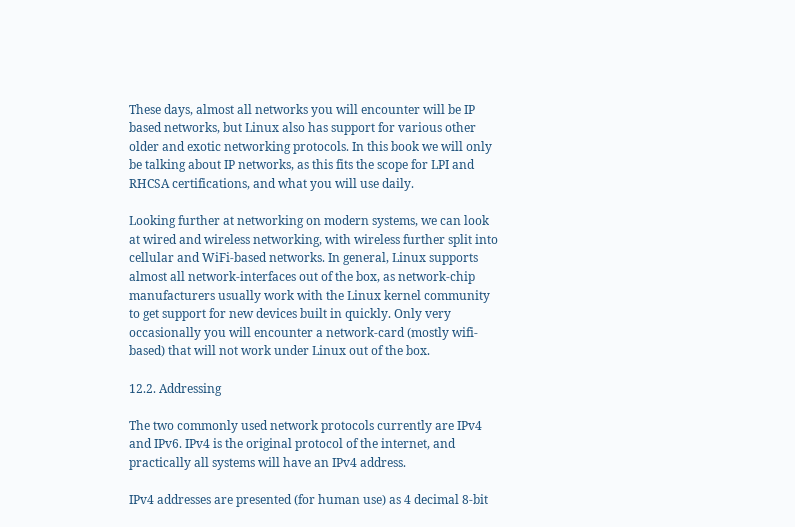These days, almost all networks you will encounter will be IP based networks, but Linux also has support for various other older and exotic networking protocols. In this book we will only be talking about IP networks, as this fits the scope for LPI and RHCSA certifications, and what you will use daily.

Looking further at networking on modern systems, we can look at wired and wireless networking, with wireless further split into cellular and WiFi-based networks. In general, Linux supports almost all network-interfaces out of the box, as network-chip manufacturers usually work with the Linux kernel community to get support for new devices built in quickly. Only very occasionally you will encounter a network-card (mostly wifi-based) that will not work under Linux out of the box.

12.2. Addressing

The two commonly used network protocols currently are IPv4 and IPv6. IPv4 is the original protocol of the internet, and practically all systems will have an IPv4 address.

IPv4 addresses are presented (for human use) as 4 decimal 8-bit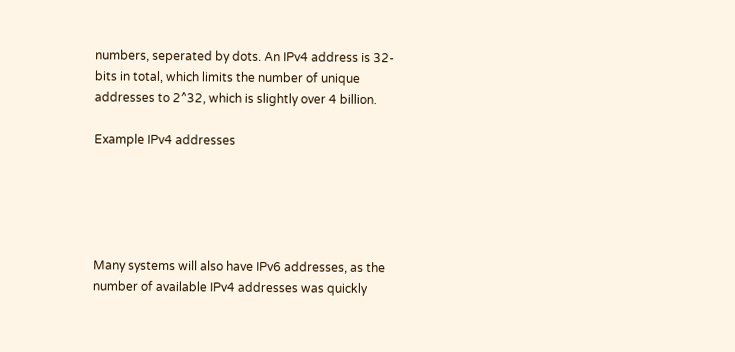numbers, seperated by dots. An IPv4 address is 32-bits in total, which limits the number of unique addresses to 2^32, which is slightly over 4 billion.

Example IPv4 addresses





Many systems will also have IPv6 addresses, as the number of available IPv4 addresses was quickly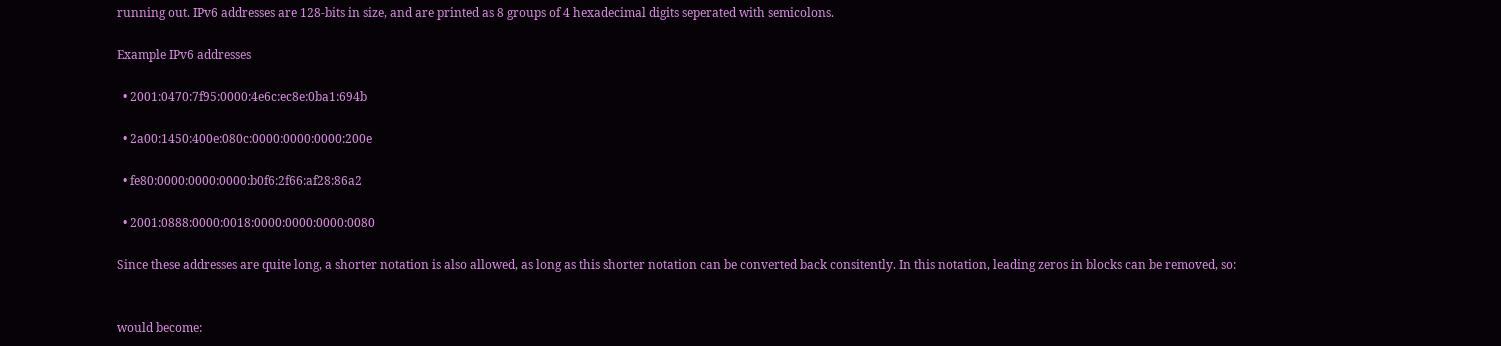running out. IPv6 addresses are 128-bits in size, and are printed as 8 groups of 4 hexadecimal digits seperated with semicolons.

Example IPv6 addresses

  • 2001:0470:7f95:0000:4e6c:ec8e:0ba1:694b

  • 2a00:1450:400e:080c:0000:0000:0000:200e

  • fe80:0000:0000:0000:b0f6:2f66:af28:86a2

  • 2001:0888:0000:0018:0000:0000:0000:0080

Since these addresses are quite long, a shorter notation is also allowed, as long as this shorter notation can be converted back consitently. In this notation, leading zeros in blocks can be removed, so:


would become: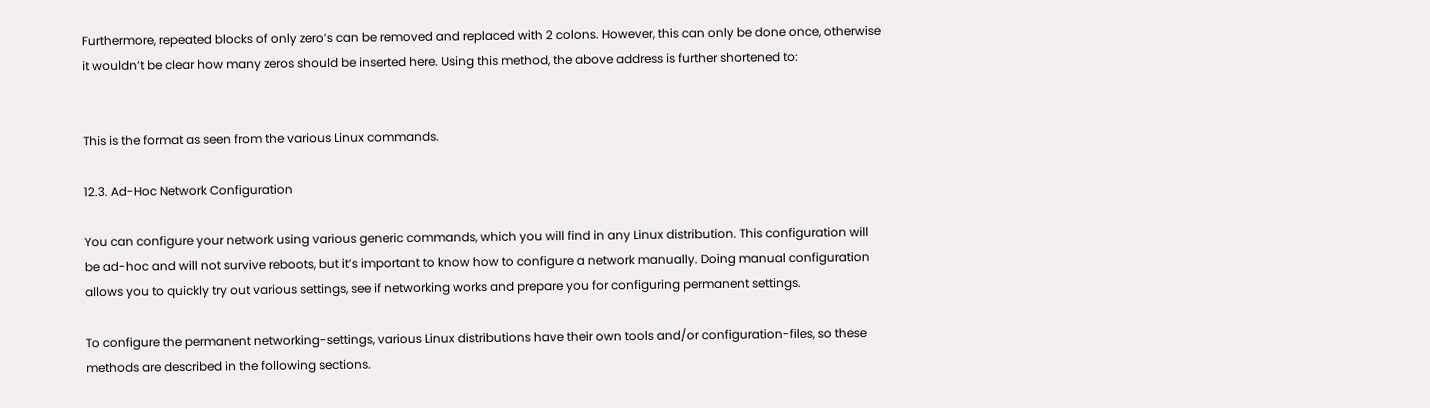Furthermore, repeated blocks of only zero’s can be removed and replaced with 2 colons. However, this can only be done once, otherwise it wouldn’t be clear how many zeros should be inserted here. Using this method, the above address is further shortened to:


This is the format as seen from the various Linux commands.

12.3. Ad-Hoc Network Configuration

You can configure your network using various generic commands, which you will find in any Linux distribution. This configuration will be ad-hoc and will not survive reboots, but it’s important to know how to configure a network manually. Doing manual configuration allows you to quickly try out various settings, see if networking works and prepare you for configuring permanent settings.

To configure the permanent networking-settings, various Linux distributions have their own tools and/or configuration-files, so these methods are described in the following sections.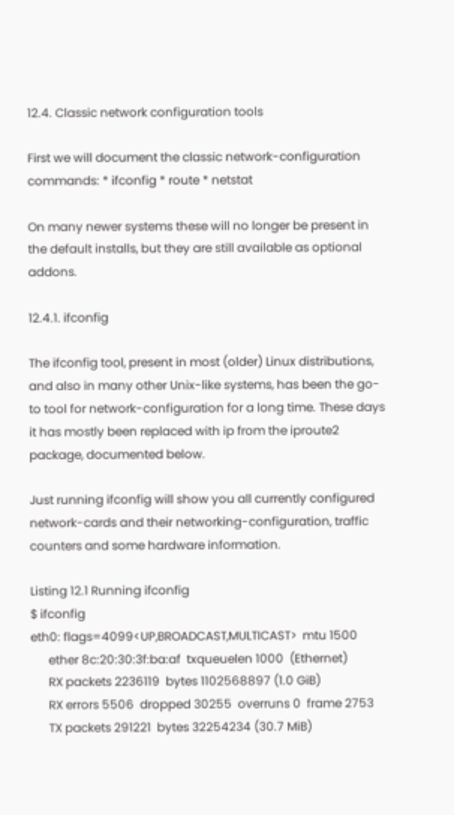12.4. Classic network configuration tools

First we will document the classic network-configuration commands: * ifconfig * route * netstat

On many newer systems these will no longer be present in the default installs, but they are still available as optional addons.

12.4.1. ifconfig

The ifconfig tool, present in most (older) Linux distributions, and also in many other Unix-like systems, has been the go-to tool for network-configuration for a long time. These days it has mostly been replaced with ip from the iproute2 package, documented below.

Just running ifconfig will show you all currently configured network-cards and their networking-configuration, traffic counters and some hardware information.

Listing 12.1 Running ifconfig
$ ifconfig
eth0: flags=4099<UP,BROADCAST,MULTICAST>  mtu 1500
      ether 8c:20:30:3f:ba:af  txqueuelen 1000  (Ethernet)
      RX packets 2236119  bytes 1102568897 (1.0 GiB)
      RX errors 5506  dropped 30255  overruns 0  frame 2753
      TX packets 291221  bytes 32254234 (30.7 MiB)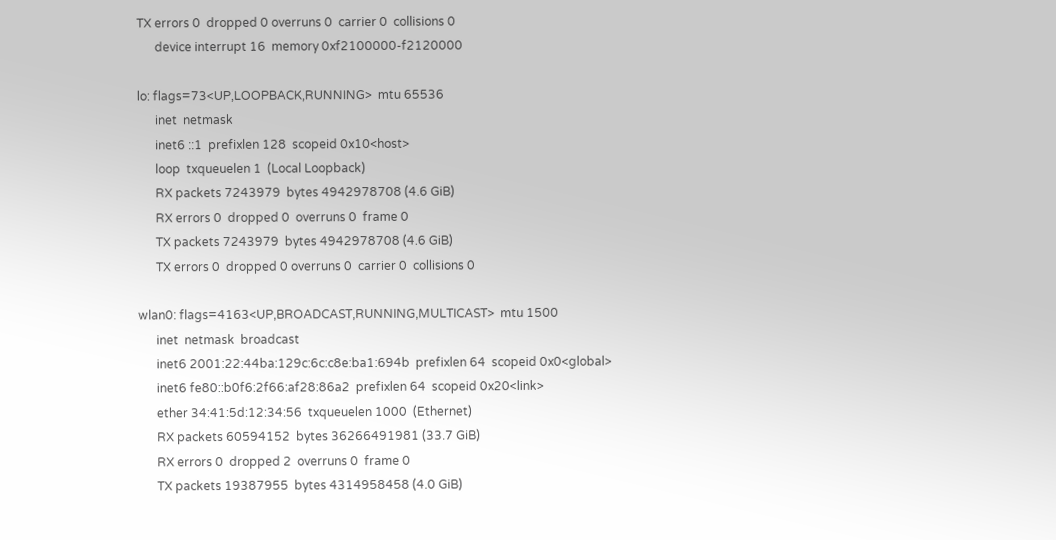TX errors 0  dropped 0 overruns 0  carrier 0  collisions 0
      device interrupt 16  memory 0xf2100000-f2120000

lo: flags=73<UP,LOOPBACK,RUNNING>  mtu 65536
      inet  netmask
      inet6 ::1  prefixlen 128  scopeid 0x10<host>
      loop  txqueuelen 1  (Local Loopback)
      RX packets 7243979  bytes 4942978708 (4.6 GiB)
      RX errors 0  dropped 0  overruns 0  frame 0
      TX packets 7243979  bytes 4942978708 (4.6 GiB)
      TX errors 0  dropped 0 overruns 0  carrier 0  collisions 0

wlan0: flags=4163<UP,BROADCAST,RUNNING,MULTICAST>  mtu 1500
      inet  netmask  broadcast
      inet6 2001:22:44ba:129c:6c:c8e:ba1:694b  prefixlen 64  scopeid 0x0<global>
      inet6 fe80::b0f6:2f66:af28:86a2  prefixlen 64  scopeid 0x20<link>
      ether 34:41:5d:12:34:56  txqueuelen 1000  (Ethernet)
      RX packets 60594152  bytes 36266491981 (33.7 GiB)
      RX errors 0  dropped 2  overruns 0  frame 0
      TX packets 19387955  bytes 4314958458 (4.0 GiB)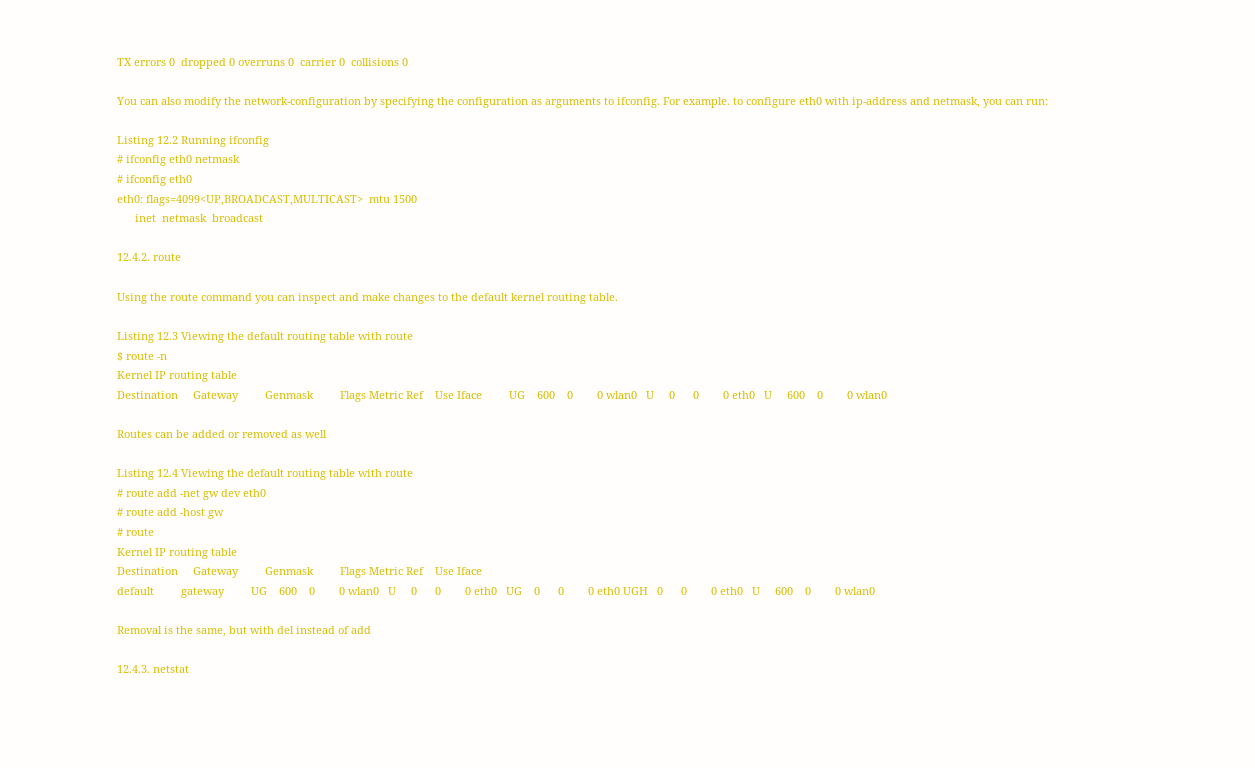TX errors 0  dropped 0 overruns 0  carrier 0  collisions 0

You can also modify the network-configuration by specifying the configuration as arguments to ifconfig. For example. to configure eth0 with ip-address and netmask, you can run:

Listing 12.2 Running ifconfig
# ifconfig eth0 netmask
# ifconfig eth0
eth0: flags=4099<UP,BROADCAST,MULTICAST>  mtu 1500
      inet  netmask  broadcast

12.4.2. route

Using the route command you can inspect and make changes to the default kernel routing table.

Listing 12.3 Viewing the default routing table with route
$ route -n
Kernel IP routing table
Destination     Gateway         Genmask         Flags Metric Ref    Use Iface         UG    600    0        0 wlan0   U     0      0        0 eth0   U     600    0        0 wlan0

Routes can be added or removed as well

Listing 12.4 Viewing the default routing table with route
# route add -net gw dev eth0
# route add -host gw
# route
Kernel IP routing table
Destination     Gateway         Genmask         Flags Metric Ref    Use Iface
default         gateway         UG    600    0        0 wlan0   U     0      0        0 eth0   UG    0      0        0 eth0 UGH   0      0        0 eth0   U     600    0        0 wlan0

Removal is the same, but with del instead of add

12.4.3. netstat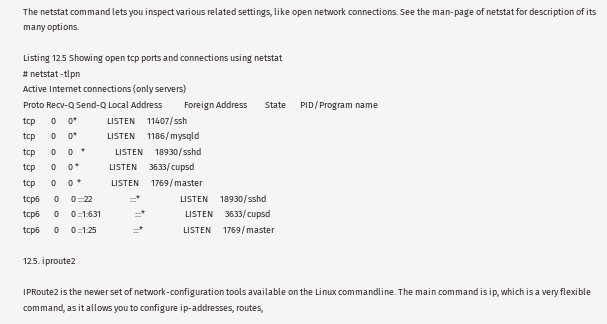The netstat command lets you inspect various related settings, like open network connections. See the man-page of netstat for description of its many options.

Listing 12.5 Showing open tcp ports and connections using netstat
# netstat -tlpn
Active Internet connections (only servers)
Proto Recv-Q Send-Q Local Address           Foreign Address         State       PID/Program name
tcp        0      0*               LISTEN      11407/ssh
tcp        0      0*               LISTEN      1186/mysqld
tcp        0      0    *               LISTEN      18930/sshd
tcp        0      0 *               LISTEN      3633/cupsd
tcp        0      0  *               LISTEN      1769/master
tcp6       0      0 :::22                   :::*                    LISTEN      18930/sshd
tcp6       0      0 ::1:631                 :::*                    LISTEN      3633/cupsd
tcp6       0      0 ::1:25                  :::*                    LISTEN      1769/master

12.5. iproute2

IPRoute2 is the newer set of network-configuration tools available on the Linux commandline. The main command is ip, which is a very flexible command, as it allows you to configure ip-addresses, routes,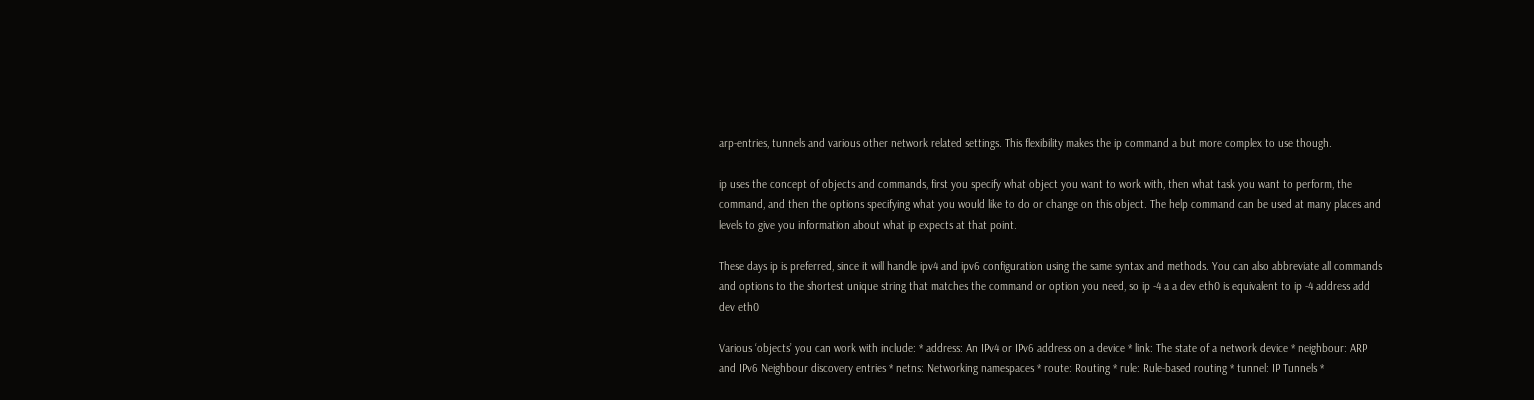arp-entries, tunnels and various other network related settings. This flexibility makes the ip command a but more complex to use though.

ip uses the concept of objects and commands, first you specify what object you want to work with, then what task you want to perform, the command, and then the options specifying what you would like to do or change on this object. The help command can be used at many places and levels to give you information about what ip expects at that point.

These days ip is preferred, since it will handle ipv4 and ipv6 configuration using the same syntax and methods. You can also abbreviate all commands and options to the shortest unique string that matches the command or option you need, so ip -4 a a dev eth0 is equivalent to ip -4 address add dev eth0

Various ‘objects’ you can work with include: * address: An IPv4 or IPv6 address on a device * link: The state of a network device * neighbour: ARP and IPv6 Neighbour discovery entries * netns: Networking namespaces * route: Routing * rule: Rule-based routing * tunnel: IP Tunnels *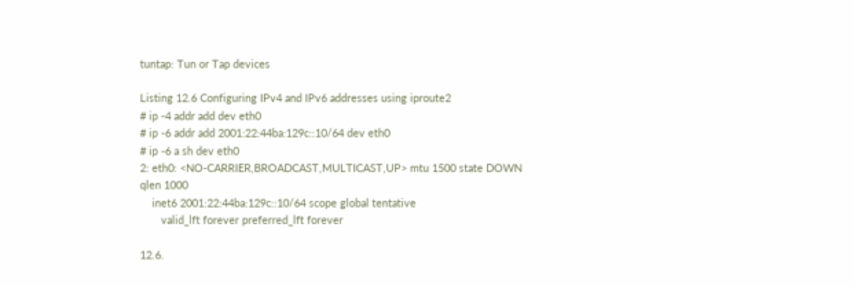tuntap: Tun or Tap devices

Listing 12.6 Configuring IPv4 and IPv6 addresses using iproute2
# ip -4 addr add dev eth0
# ip -6 addr add 2001:22:44ba:129c::10/64 dev eth0
# ip -6 a sh dev eth0
2: eth0: <NO-CARRIER,BROADCAST,MULTICAST,UP> mtu 1500 state DOWN qlen 1000
    inet6 2001:22:44ba:129c::10/64 scope global tentative
       valid_lft forever preferred_lft forever

12.6.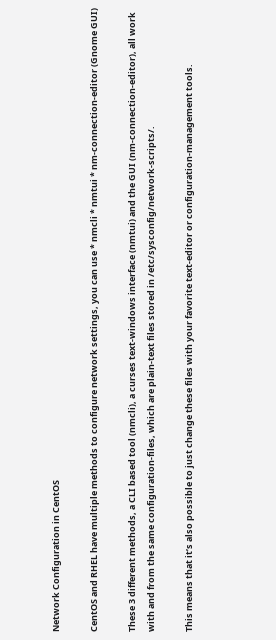Network Configuration in CentOS

CentOS and RHEL have multiple methods to configure network settings, you can use * nmcli * nmtui * nm-connection-editor (Gnome GUI)

These 3 different methods, a CLI based tool (nmcli), a curses text-windows interface (nmtui) and the GUI (nm-connection-editor), all work with and from the same configuration-files, which are plain-text files stored in /etc/sysconfig/network-scripts/.

This means that it’s also possible to just change these files with your favorite text-editor or configuration-management tools.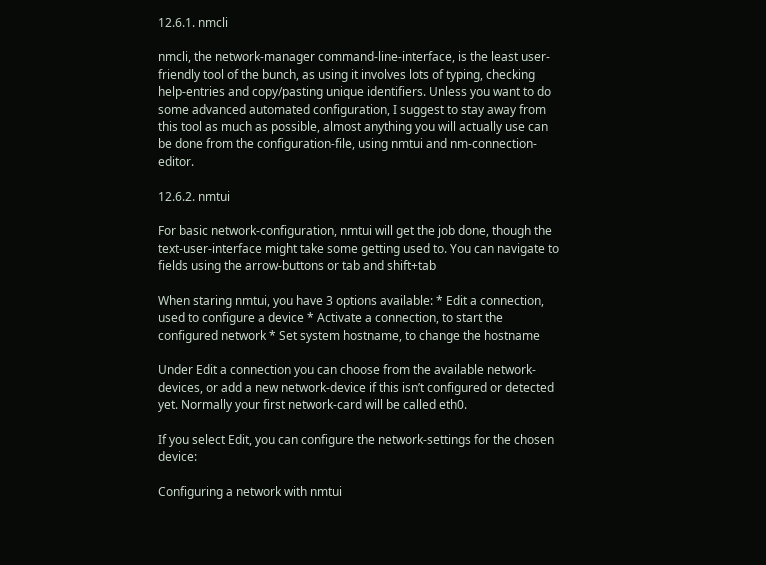12.6.1. nmcli

nmcli, the network-manager command-line-interface, is the least user-friendly tool of the bunch, as using it involves lots of typing, checking help-entries and copy/pasting unique identifiers. Unless you want to do some advanced automated configuration, I suggest to stay away from this tool as much as possible, almost anything you will actually use can be done from the configuration-file, using nmtui and nm-connection-editor.

12.6.2. nmtui

For basic network-configuration, nmtui will get the job done, though the text-user-interface might take some getting used to. You can navigate to fields using the arrow-buttons or tab and shift+tab

When staring nmtui, you have 3 options available: * Edit a connection, used to configure a device * Activate a connection, to start the configured network * Set system hostname, to change the hostname

Under Edit a connection you can choose from the available network-devices, or add a new network-device if this isn’t configured or detected yet. Normally your first network-card will be called eth0.

If you select Edit, you can configure the network-settings for the chosen device:

Configuring a network with nmtui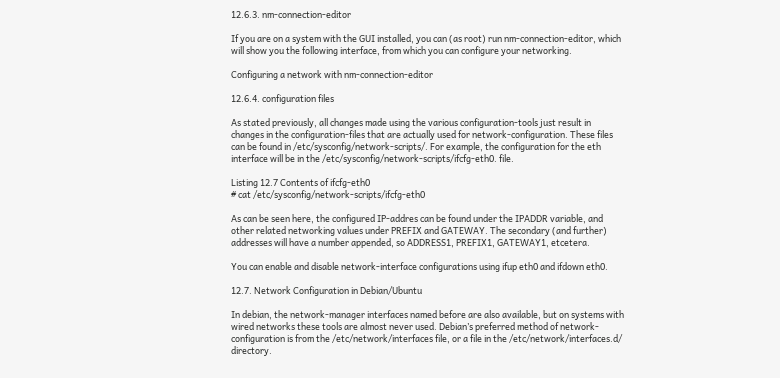12.6.3. nm-connection-editor

If you are on a system with the GUI installed, you can (as root) run nm-connection-editor, which will show you the following interface, from which you can configure your networking.

Configuring a network with nm-connection-editor

12.6.4. configuration files

As stated previously, all changes made using the various configuration-tools just result in changes in the configuration-files that are actually used for network-configuration. These files can be found in /etc/sysconfig/network-scripts/. For example, the configuration for the eth interface will be in the /etc/sysconfig/network-scripts/ifcfg-eth0. file.

Listing 12.7 Contents of ifcfg-eth0
# cat /etc/sysconfig/network-scripts/ifcfg-eth0

As can be seen here, the configured IP-addres can be found under the IPADDR variable, and other related networking values under PREFIX and GATEWAY. The secondary (and further) addresses will have a number appended, so ADDRESS1, PREFIX1, GATEWAY1, etcetera.

You can enable and disable network-interface configurations using ifup eth0 and ifdown eth0.

12.7. Network Configuration in Debian/Ubuntu

In debian, the network-manager interfaces named before are also available, but on systems with wired networks these tools are almost never used. Debian’s preferred method of network-configuration is from the /etc/network/interfaces file, or a file in the /etc/network/interfaces.d/ directory.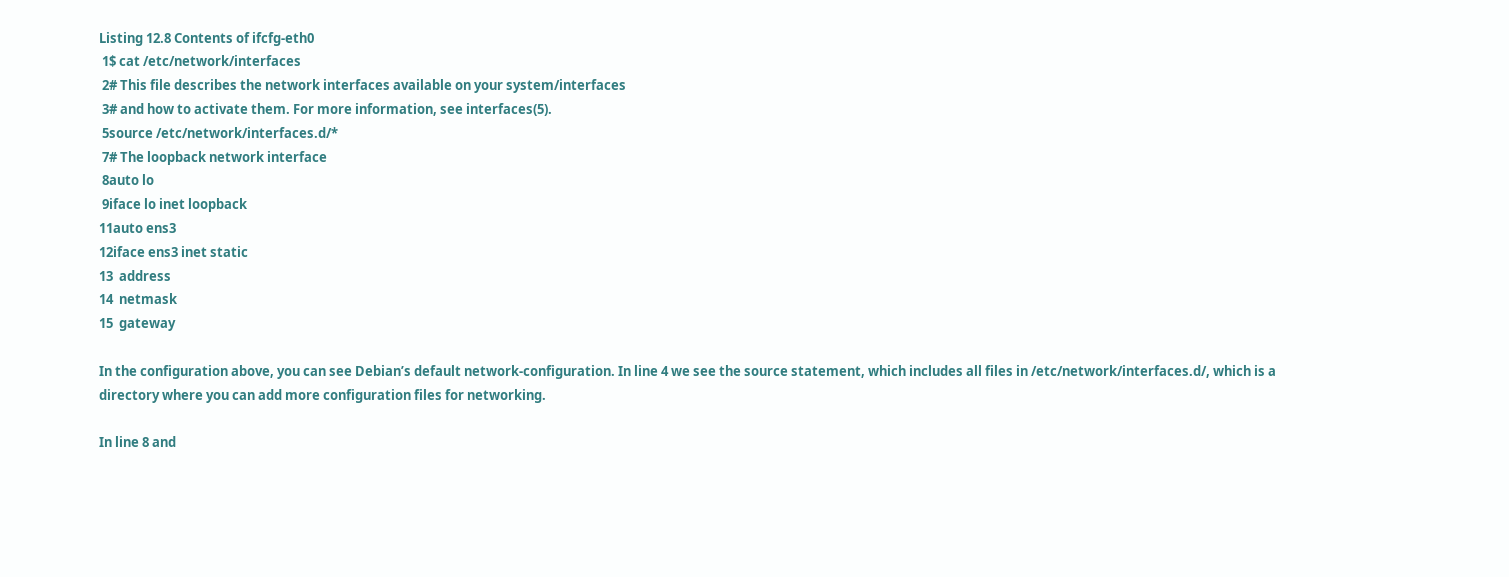Listing 12.8 Contents of ifcfg-eth0
 1$ cat /etc/network/interfaces
 2# This file describes the network interfaces available on your system/interfaces
 3# and how to activate them. For more information, see interfaces(5).
 5source /etc/network/interfaces.d/*
 7# The loopback network interface
 8auto lo
 9iface lo inet loopback
11auto ens3
12iface ens3 inet static
13  address
14  netmask
15  gateway

In the configuration above, you can see Debian’s default network-configuration. In line 4 we see the source statement, which includes all files in /etc/network/interfaces.d/, which is a directory where you can add more configuration files for networking.

In line 8 and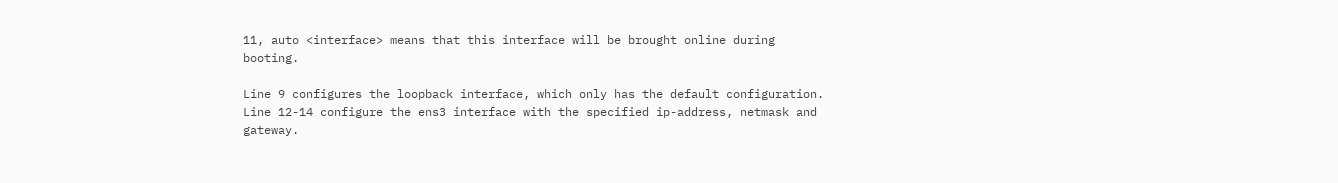11, auto <interface> means that this interface will be brought online during booting.

Line 9 configures the loopback interface, which only has the default configuration. Line 12-14 configure the ens3 interface with the specified ip-address, netmask and gateway.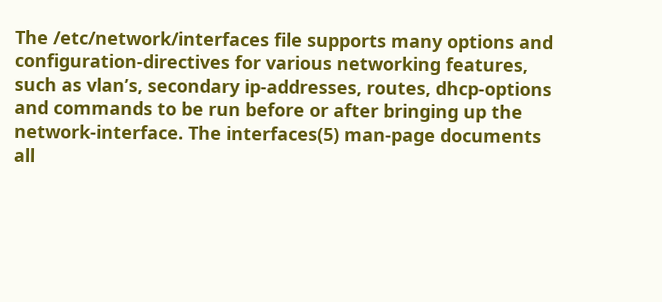The /etc/network/interfaces file supports many options and configuration-directives for various networking features, such as vlan’s, secondary ip-addresses, routes, dhcp-options and commands to be run before or after bringing up the network-interface. The interfaces(5) man-page documents all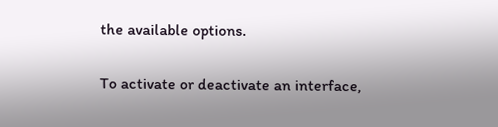the available options.

To activate or deactivate an interface,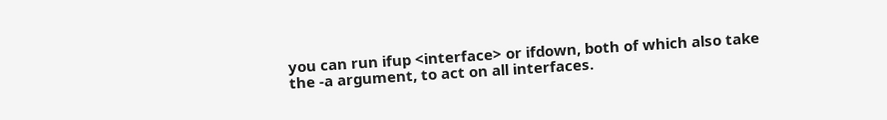you can run ifup <interface> or ifdown, both of which also take the -a argument, to act on all interfaces.